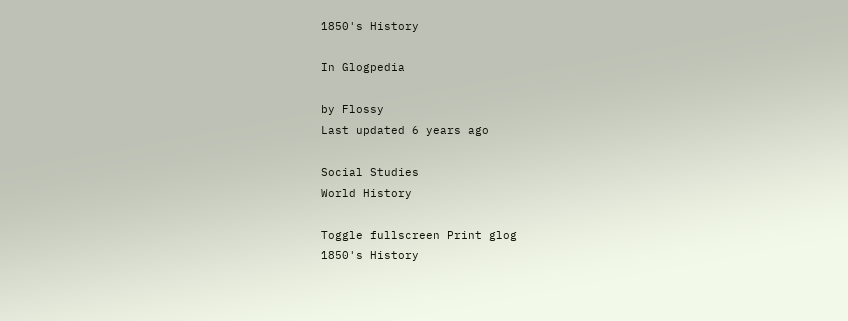1850's History

In Glogpedia

by Flossy
Last updated 6 years ago

Social Studies
World History

Toggle fullscreen Print glog
1850's History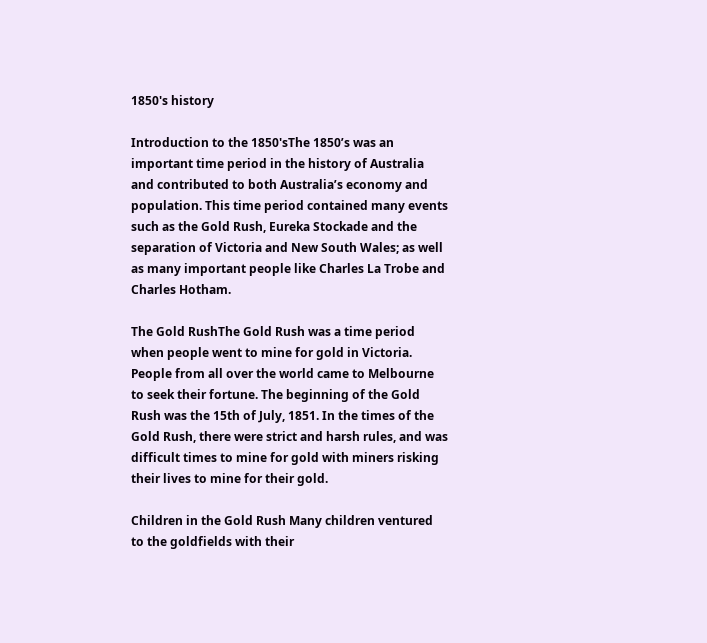1850's history

Introduction to the 1850'sThe 1850’s was an important time period in the history of Australia and contributed to both Australia’s economy and population. This time period contained many events such as the Gold Rush, Eureka Stockade and the separation of Victoria and New South Wales; as well as many important people like Charles La Trobe and Charles Hotham.

The Gold RushThe Gold Rush was a time period when people went to mine for gold in Victoria. People from all over the world came to Melbourne to seek their fortune. The beginning of the Gold Rush was the 15th of July, 1851. In the times of the Gold Rush, there were strict and harsh rules, and was difficult times to mine for gold with miners risking their lives to mine for their gold.

Children in the Gold Rush Many children ventured to the goldfields with their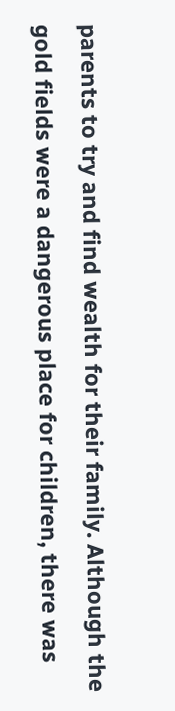parents to try and find wealth for their family. Although the gold fields were a dangerous place for children, there was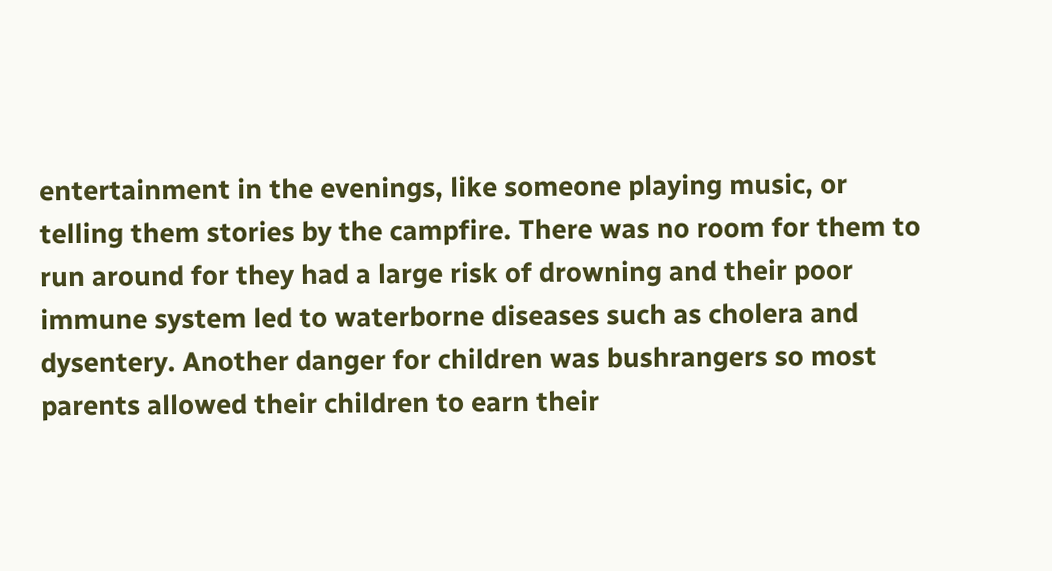entertainment in the evenings, like someone playing music, or telling them stories by the campfire. There was no room for them to run around for they had a large risk of drowning and their poor immune system led to waterborne diseases such as cholera and dysentery. Another danger for children was bushrangers so most parents allowed their children to earn their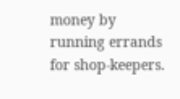money by running errands for shop-keepers.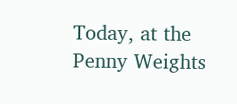Today, at the Penny Weights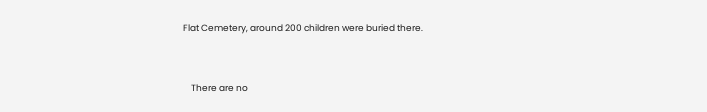Flat Cemetery, around 200 children were buried there.


    There are no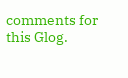comments for this Glog.